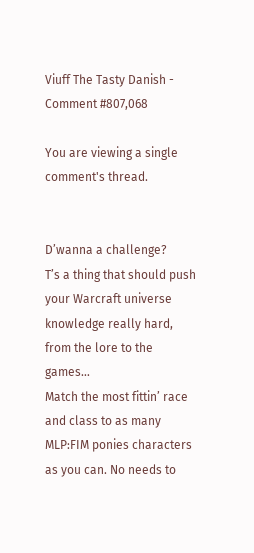Viuff The Tasty Danish - Comment #807,068

You are viewing a single comment's thread.


D’wanna a challenge?
T’s a thing that should push your Warcraft universe knowledge really hard, from the lore to the games…
Match the most fittin’ race and class to as many MLP:FIM ponies characters as you can. No needs to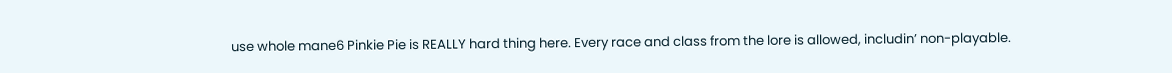use whole mane6 Pinkie Pie is REALLY hard thing here. Every race and class from the lore is allowed, includin’ non-playable.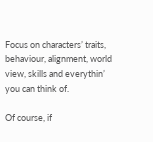Focus on characters’ traits, behaviour, alignment, world view, skills and everythin’ you can think of.

Of course, if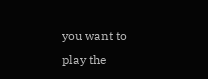you want to play the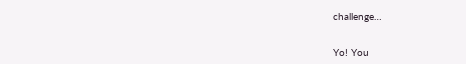challenge…


Yo! You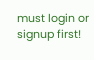must login or signup first!